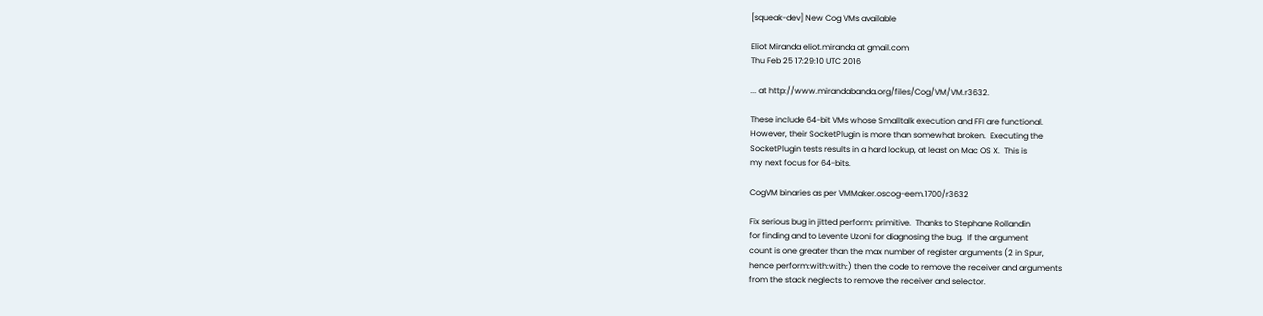[squeak-dev] New Cog VMs available

Eliot Miranda eliot.miranda at gmail.com
Thu Feb 25 17:29:10 UTC 2016

... at http://www.mirandabanda.org/files/Cog/VM/VM.r3632.

These include 64-bit VMs whose Smalltalk execution and FFI are functional.
However, their SocketPlugin is more than somewhat broken.  Executing the
SocketPlugin tests results in a hard lockup, at least on Mac OS X.  This is
my next focus for 64-bits.

CogVM binaries as per VMMaker.oscog-eem.1700/r3632

Fix serious bug in jitted perform: primitive.  Thanks to Stephane Rollandin
for finding and to Levente Uzoni for diagnosing the bug.  If the argument
count is one greater than the max number of register arguments (2 in Spur,
hence perform:with:with:) then the code to remove the receiver and arguments
from the stack neglects to remove the receiver and selector.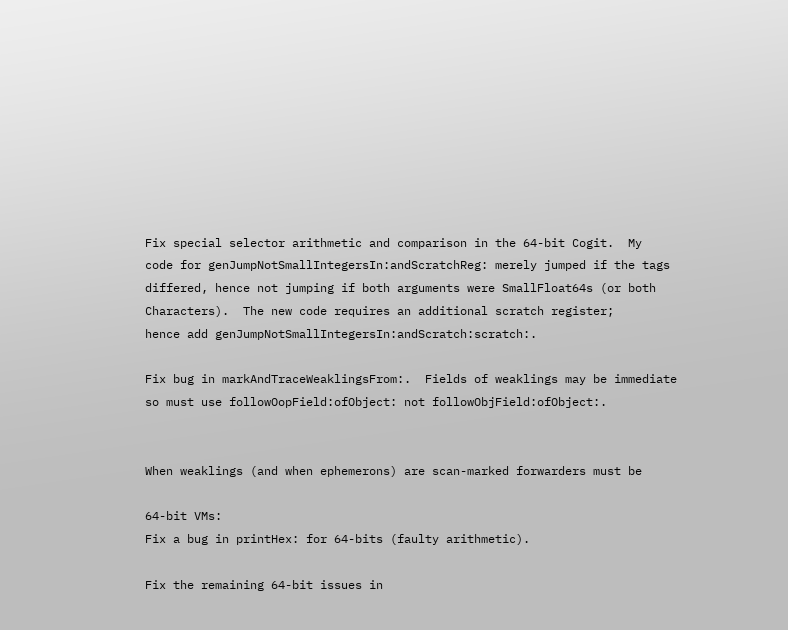Fix special selector arithmetic and comparison in the 64-bit Cogit.  My
code for genJumpNotSmallIntegersIn:andScratchReg: merely jumped if the tags
differed, hence not jumping if both arguments were SmallFloat64s (or both
Characters).  The new code requires an additional scratch register;
hence add genJumpNotSmallIntegersIn:andScratch:scratch:.

Fix bug in markAndTraceWeaklingsFrom:.  Fields of weaklings may be immediate
so must use followOopField:ofObject: not followObjField:ofObject:.


When weaklings (and when ephemerons) are scan-marked forwarders must be

64-bit VMs:
Fix a bug in printHex: for 64-bits (faulty arithmetic).

Fix the remaining 64-bit issues in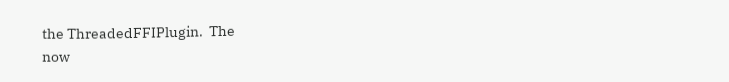the ThreadedFFIPlugin.  The
now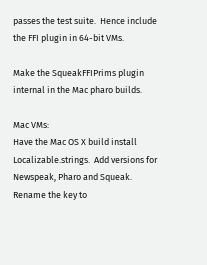passes the test suite.  Hence include the FFI plugin in 64-bit VMs.

Make the SqueakFFIPrims plugin internal in the Mac pharo builds.

Mac VMs:
Have the Mac OS X build install Localizable.strings.  Add versions for
Newspeak, Pharo and Squeak.  Rename the key to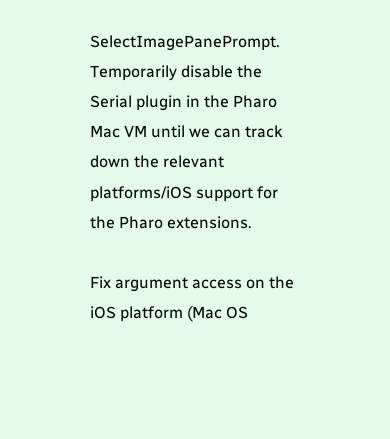SelectImagePanePrompt.
Temporarily disable the Serial plugin in the Pharo Mac VM until we can track
down the relevant platforms/iOS support for the Pharo extensions.

Fix argument access on the iOS platform (Mac OS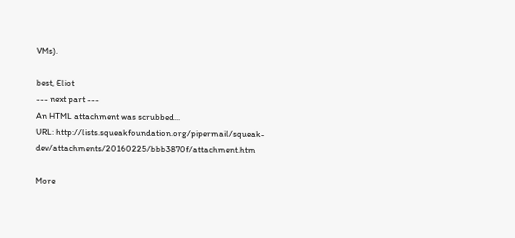VMs).

best, Eliot
--- next part ---
An HTML attachment was scrubbed...
URL: http://lists.squeakfoundation.org/pipermail/squeak-dev/attachments/20160225/bbb3870f/attachment.htm

More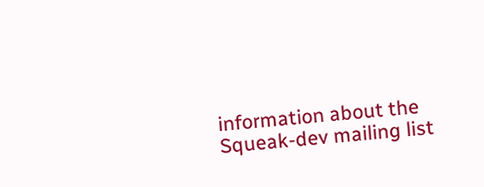information about the Squeak-dev mailing list